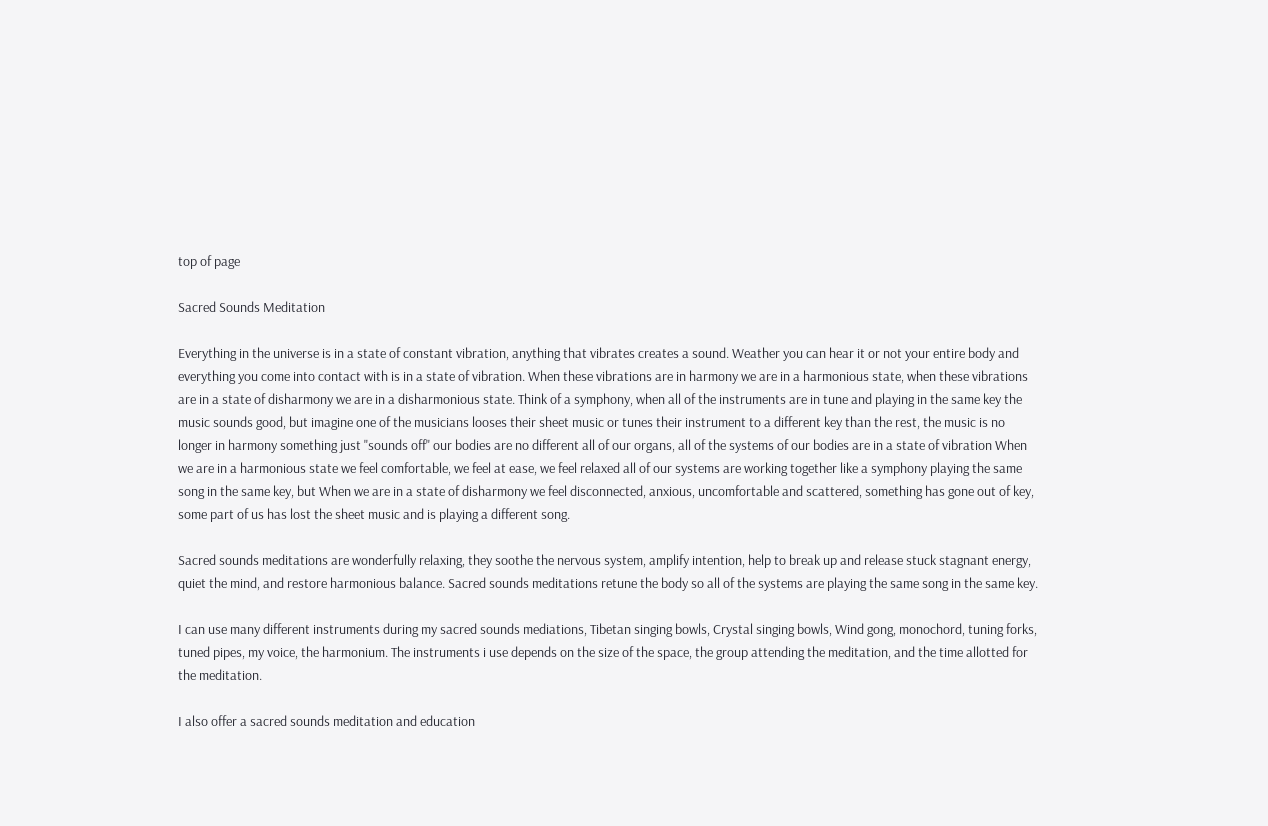top of page

Sacred Sounds Meditation

Everything in the universe is in a state of constant vibration, anything that vibrates creates a sound. Weather you can hear it or not your entire body and everything you come into contact with is in a state of vibration. When these vibrations are in harmony we are in a harmonious state, when these vibrations are in a state of disharmony we are in a disharmonious state. Think of a symphony, when all of the instruments are in tune and playing in the same key the music sounds good, but imagine one of the musicians looses their sheet music or tunes their instrument to a different key than the rest, the music is no longer in harmony something just "sounds off" our bodies are no different all of our organs, all of the systems of our bodies are in a state of vibration When we are in a harmonious state we feel comfortable, we feel at ease, we feel relaxed all of our systems are working together like a symphony playing the same song in the same key, but When we are in a state of disharmony we feel disconnected, anxious, uncomfortable and scattered, something has gone out of key, some part of us has lost the sheet music and is playing a different song.

Sacred sounds meditations are wonderfully relaxing, they soothe the nervous system, amplify intention, help to break up and release stuck stagnant energy, quiet the mind, and restore harmonious balance. Sacred sounds meditations retune the body so all of the systems are playing the same song in the same key.

I can use many different instruments during my sacred sounds mediations, Tibetan singing bowls, Crystal singing bowls, Wind gong, monochord, tuning forks, tuned pipes, my voice, the harmonium. The instruments i use depends on the size of the space, the group attending the meditation, and the time allotted for the meditation.

I also offer a sacred sounds meditation and education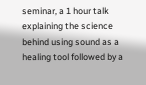seminar, a 1 hour talk explaining the science behind using sound as a healing tool followed by a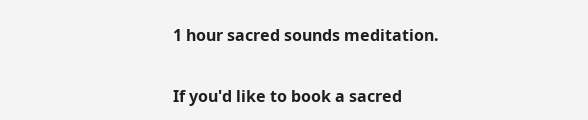1 hour sacred sounds meditation.

If you'd like to book a sacred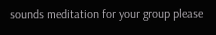sounds meditation for your group please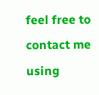feel free to contact me using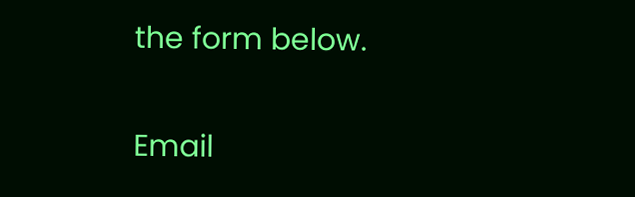the form below.


Email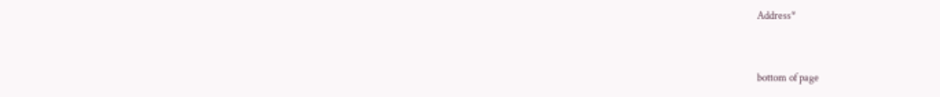Address*


bottom of page